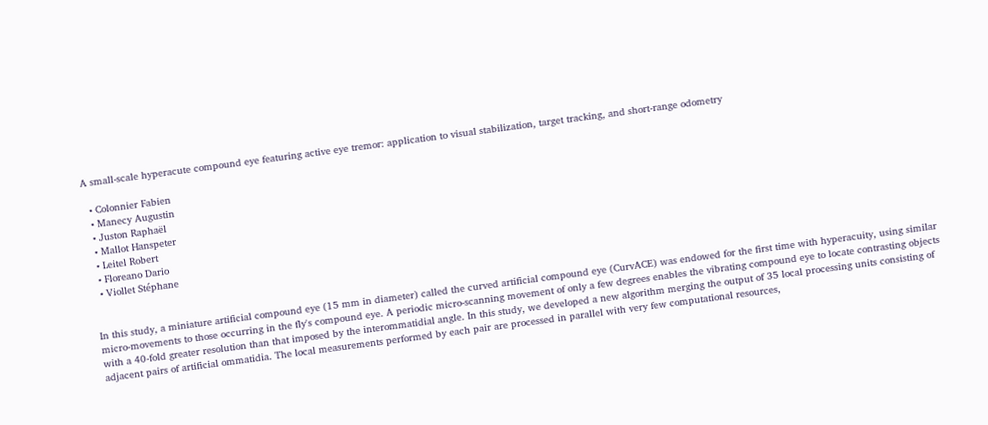A small-scale hyperacute compound eye featuring active eye tremor: application to visual stabilization, target tracking, and short-range odometry

  • Colonnier Fabien
  • Manecy Augustin
  • Juston Raphaël
  • Mallot Hanspeter
  • Leitel Robert
  • Floreano Dario
  • Viollet Stéphane


In this study, a miniature artificial compound eye (15 mm in diameter) called the curved artificial compound eye (CurvACE) was endowed for the first time with hyperacuity, using similar micro-movements to those occurring in the fly's compound eye. A periodic micro-scanning movement of only a few degrees enables the vibrating compound eye to locate contrasting objects with a 40-fold greater resolution than that imposed by the interommatidial angle. In this study, we developed a new algorithm merging the output of 35 local processing units consisting of adjacent pairs of artificial ommatidia. The local measurements performed by each pair are processed in parallel with very few computational resources,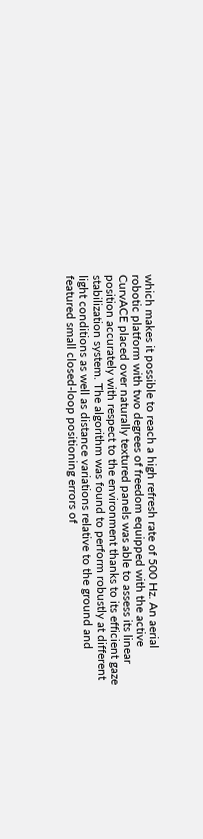which makes it possible to reach a high refresh rate of 500 Hz. An aerial robotic platform with two degrees of freedom equipped with the active CurvACE placed over naturally textured panels was able to assess its linear position accurately with respect to the environment thanks to its efficient gaze stabilization system. The algorithm was found to perform robustly at different light conditions as well as distance variations relative to the ground and featured small closed-loop positioning errors of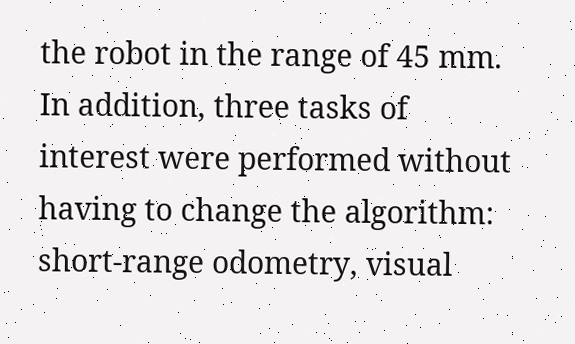the robot in the range of 45 mm. In addition, three tasks of interest were performed without having to change the algorithm: short-range odometry, visual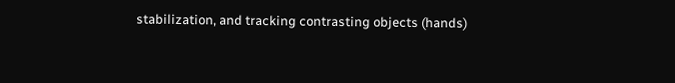stabilization, and tracking contrasting objects (hands)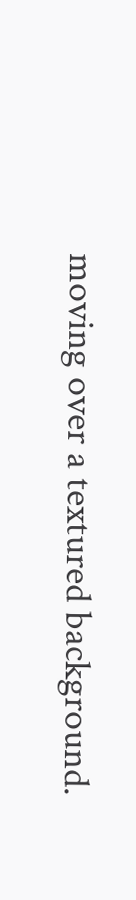moving over a textured background.